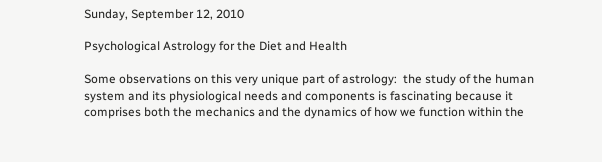Sunday, September 12, 2010

Psychological Astrology for the Diet and Health

Some observations on this very unique part of astrology:  the study of the human system and its physiological needs and components is fascinating because it comprises both the mechanics and the dynamics of how we function within the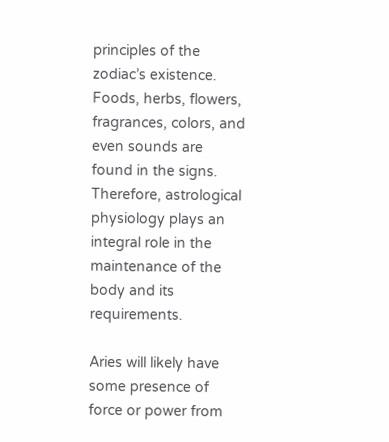principles of the zodiac’s existence.  Foods, herbs, flowers, fragrances, colors, and even sounds are found in the signs.  Therefore, astrological physiology plays an integral role in the maintenance of the body and its requirements.

Aries will likely have some presence of force or power from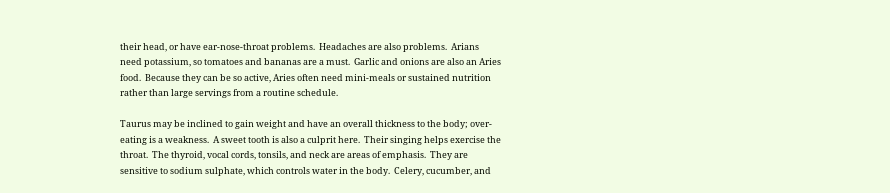their head, or have ear-nose-throat problems.  Headaches are also problems.  Arians need potassium, so tomatoes and bananas are a must.  Garlic and onions are also an Aries food.  Because they can be so active, Aries often need mini-meals or sustained nutrition rather than large servings from a routine schedule.

Taurus may be inclined to gain weight and have an overall thickness to the body; over-eating is a weakness.  A sweet tooth is also a culprit here.  Their singing helps exercise the throat.  The thyroid, vocal cords, tonsils, and neck are areas of emphasis.  They are sensitive to sodium sulphate, which controls water in the body.  Celery, cucumber, and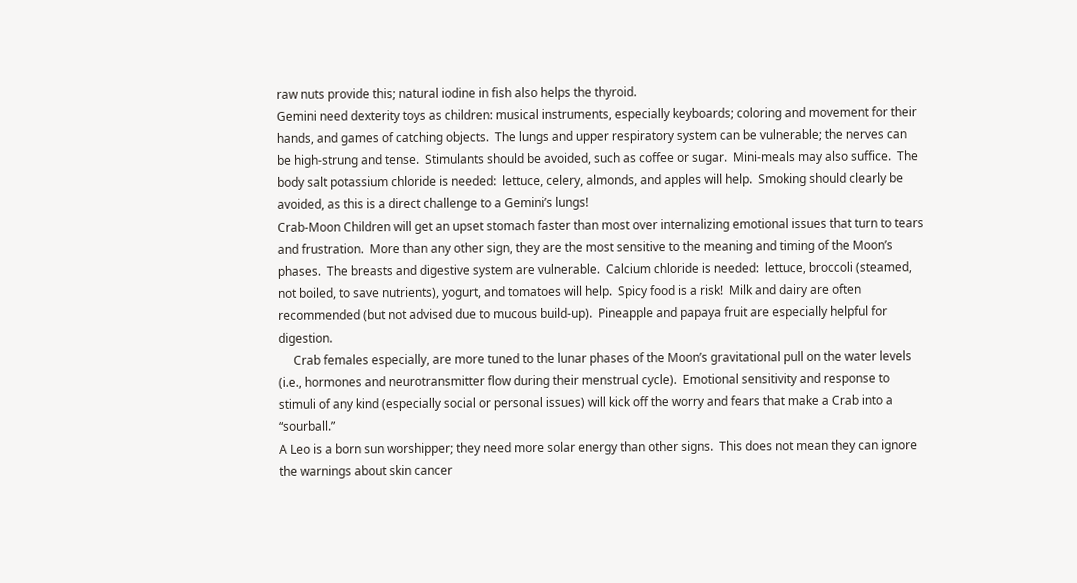raw nuts provide this; natural iodine in fish also helps the thyroid.
Gemini need dexterity toys as children: musical instruments, especially keyboards; coloring and movement for their hands, and games of catching objects.  The lungs and upper respiratory system can be vulnerable; the nerves can be high-strung and tense.  Stimulants should be avoided, such as coffee or sugar.  Mini-meals may also suffice.  The body salt potassium chloride is needed:  lettuce, celery, almonds, and apples will help.  Smoking should clearly be avoided, as this is a direct challenge to a Gemini’s lungs!
Crab-Moon Children will get an upset stomach faster than most over internalizing emotional issues that turn to tears and frustration.  More than any other sign, they are the most sensitive to the meaning and timing of the Moon’s phases.  The breasts and digestive system are vulnerable.  Calcium chloride is needed:  lettuce, broccoli (steamed, not boiled, to save nutrients), yogurt, and tomatoes will help.  Spicy food is a risk!  Milk and dairy are often recommended (but not advised due to mucous build-up).  Pineapple and papaya fruit are especially helpful for digestion.
     Crab females especially, are more tuned to the lunar phases of the Moon’s gravitational pull on the water levels (i.e., hormones and neurotransmitter flow during their menstrual cycle).  Emotional sensitivity and response to stimuli of any kind (especially social or personal issues) will kick off the worry and fears that make a Crab into a “sourball.”
A Leo is a born sun worshipper; they need more solar energy than other signs.  This does not mean they can ignore the warnings about skin cancer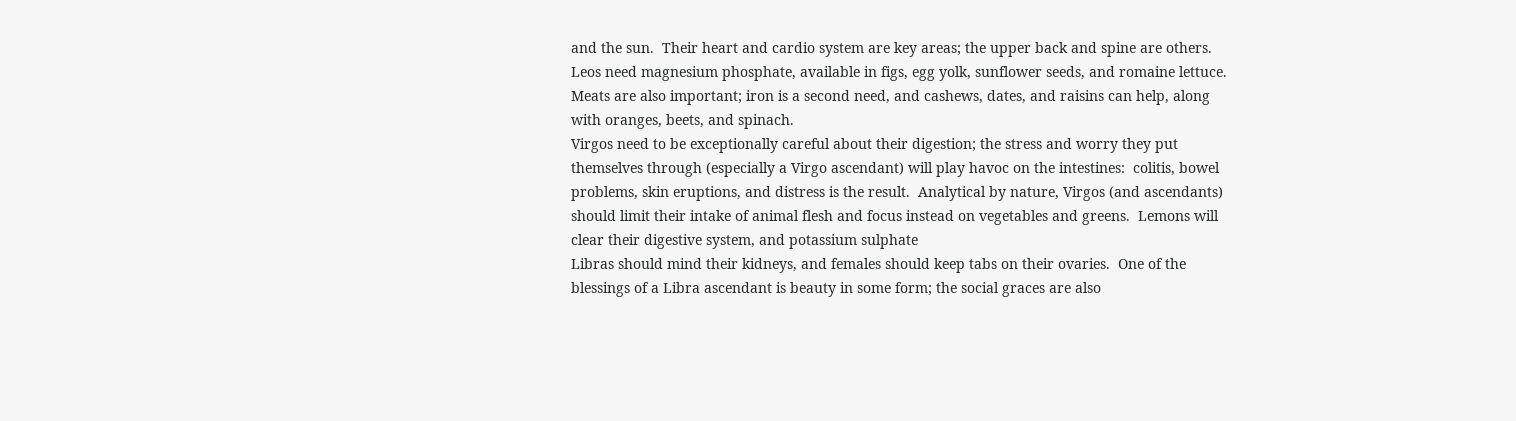and the sun.  Their heart and cardio system are key areas; the upper back and spine are others.  Leos need magnesium phosphate, available in figs, egg yolk, sunflower seeds, and romaine lettuce.  Meats are also important; iron is a second need, and cashews, dates, and raisins can help, along with oranges, beets, and spinach.
Virgos need to be exceptionally careful about their digestion; the stress and worry they put themselves through (especially a Virgo ascendant) will play havoc on the intestines:  colitis, bowel problems, skin eruptions, and distress is the result.  Analytical by nature, Virgos (and ascendants) should limit their intake of animal flesh and focus instead on vegetables and greens.  Lemons will clear their digestive system, and potassium sulphate
Libras should mind their kidneys, and females should keep tabs on their ovaries.  One of the blessings of a Libra ascendant is beauty in some form; the social graces are also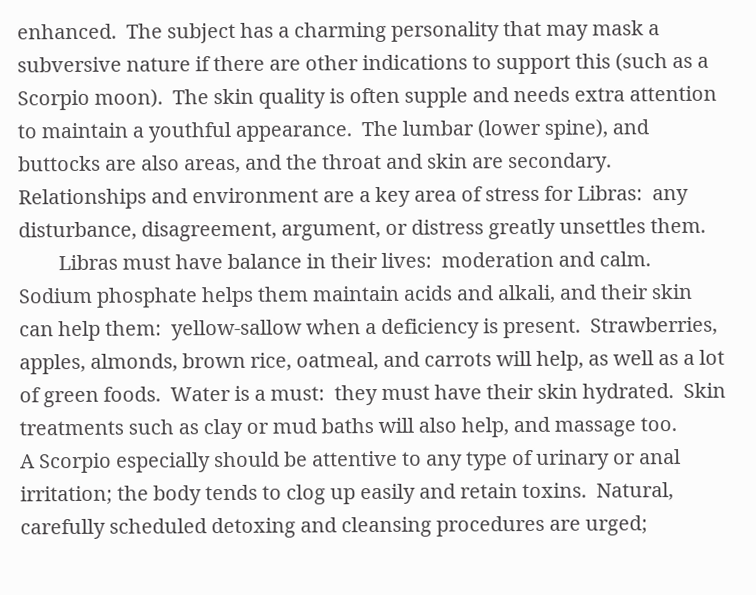enhanced.  The subject has a charming personality that may mask a subversive nature if there are other indications to support this (such as a Scorpio moon).  The skin quality is often supple and needs extra attention to maintain a youthful appearance.  The lumbar (lower spine), and buttocks are also areas, and the throat and skin are secondary.  Relationships and environment are a key area of stress for Libras:  any disturbance, disagreement, argument, or distress greatly unsettles them.
        Libras must have balance in their lives:  moderation and calm.  Sodium phosphate helps them maintain acids and alkali, and their skin can help them:  yellow-sallow when a deficiency is present.  Strawberries, apples, almonds, brown rice, oatmeal, and carrots will help, as well as a lot of green foods.  Water is a must:  they must have their skin hydrated.  Skin treatments such as clay or mud baths will also help, and massage too.
A Scorpio especially should be attentive to any type of urinary or anal irritation; the body tends to clog up easily and retain toxins.  Natural, carefully scheduled detoxing and cleansing procedures are urged;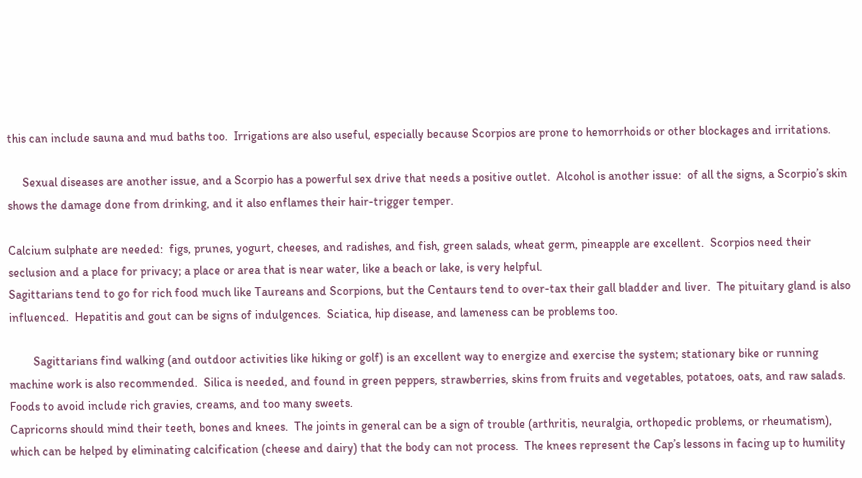this can include sauna and mud baths too.  Irrigations are also useful, especially because Scorpios are prone to hemorrhoids or other blockages and irritations.

     Sexual diseases are another issue, and a Scorpio has a powerful sex drive that needs a positive outlet.  Alcohol is another issue:  of all the signs, a Scorpio’s skin shows the damage done from drinking, and it also enflames their hair-trigger temper.

Calcium sulphate are needed:  figs, prunes, yogurt, cheeses, and radishes, and fish, green salads, wheat germ, pineapple are excellent.  Scorpios need their seclusion and a place for privacy; a place or area that is near water, like a beach or lake, is very helpful.
Sagittarians tend to go for rich food much like Taureans and Scorpions, but the Centaurs tend to over-tax their gall bladder and liver.  The pituitary gland is also influenced.  Hepatitis and gout can be signs of indulgences.  Sciatica, hip disease, and lameness can be problems too.

        Sagittarians find walking (and outdoor activities like hiking or golf) is an excellent way to energize and exercise the system; stationary bike or running machine work is also recommended.  Silica is needed, and found in green peppers, strawberries, skins from fruits and vegetables, potatoes, oats, and raw salads.  Foods to avoid include rich gravies, creams, and too many sweets.
Capricorns should mind their teeth, bones and knees.  The joints in general can be a sign of trouble (arthritis, neuralgia, orthopedic problems, or rheumatism), which can be helped by eliminating calcification (cheese and dairy) that the body can not process.  The knees represent the Cap’s lessons in facing up to humility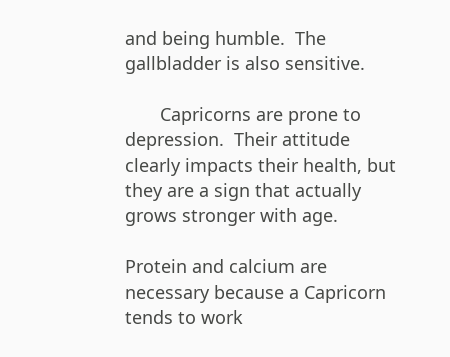and being humble.  The gallbladder is also sensitive.

       Capricorns are prone to depression.  Their attitude clearly impacts their health, but they are a sign that actually grows stronger with age.

Protein and calcium are necessary because a Capricorn tends to work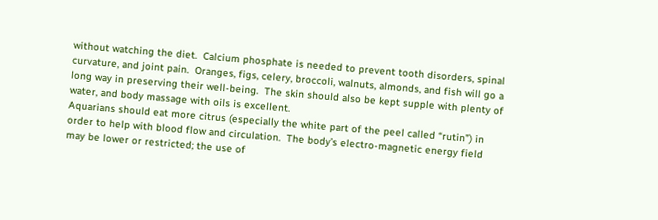without watching the diet.  Calcium phosphate is needed to prevent tooth disorders, spinal curvature, and joint pain.  Oranges, figs, celery, broccoli, walnuts, almonds, and fish will go a long way in preserving their well-being.  The skin should also be kept supple with plenty of water, and body massage with oils is excellent.
Aquarians should eat more citrus (especially the white part of the peel called “rutin”) in order to help with blood flow and circulation.  The body’s electro-magnetic energy field may be lower or restricted; the use of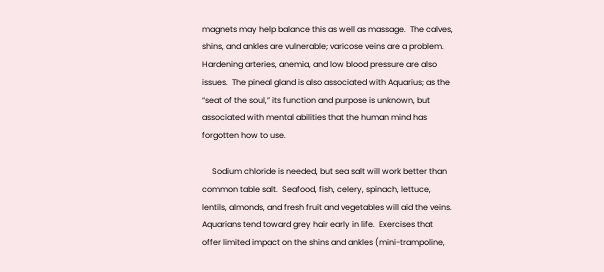magnets may help balance this as well as massage.  The calves, shins, and ankles are vulnerable; varicose veins are a problem.  Hardening arteries, anemia, and low blood pressure are also issues.  The pineal gland is also associated with Aquarius; as the “seat of the soul,” its function and purpose is unknown, but associated with mental abilities that the human mind has forgotten how to use.

     Sodium chloride is needed, but sea salt will work better than common table salt.  Seafood, fish, celery, spinach, lettuce, lentils, almonds, and fresh fruit and vegetables will aid the veins.  Aquarians tend toward grey hair early in life.  Exercises that offer limited impact on the shins and ankles (mini-trampoline,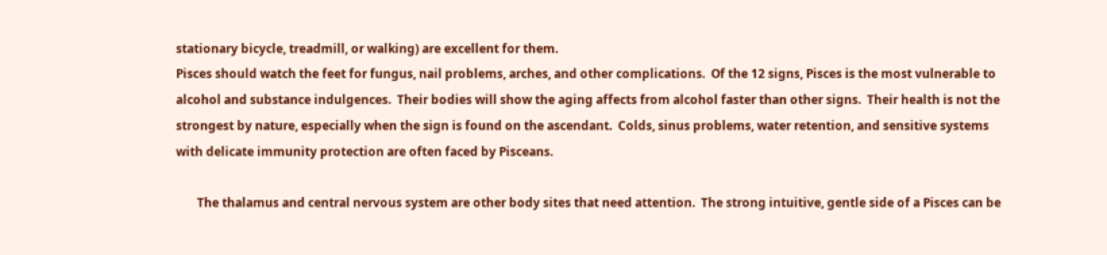stationary bicycle, treadmill, or walking) are excellent for them.
Pisces should watch the feet for fungus, nail problems, arches, and other complications.  Of the 12 signs, Pisces is the most vulnerable to alcohol and substance indulgences.  Their bodies will show the aging affects from alcohol faster than other signs.  Their health is not the strongest by nature, especially when the sign is found on the ascendant.  Colds, sinus problems, water retention, and sensitive systems with delicate immunity protection are often faced by Pisceans.

       The thalamus and central nervous system are other body sites that need attention.  The strong intuitive, gentle side of a Pisces can be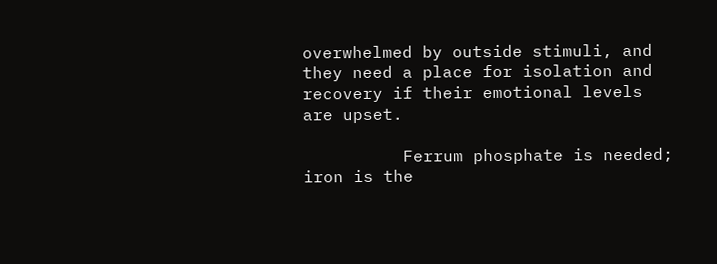overwhelmed by outside stimuli, and they need a place for isolation and recovery if their emotional levels are upset.

          Ferrum phosphate is needed; iron is the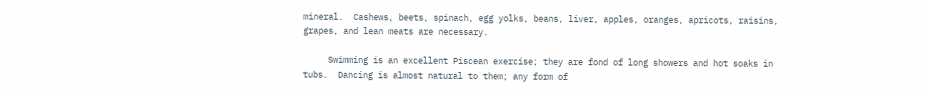mineral.  Cashews, beets, spinach, egg yolks, beans, liver, apples, oranges, apricots, raisins, grapes, and lean meats are necessary.

     Swimming is an excellent Piscean exercise; they are fond of long showers and hot soaks in tubs.  Dancing is almost natural to them; any form of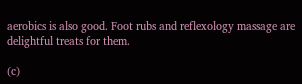aerobics is also good. Foot rubs and reflexology massage are delightful treats for them.

(c)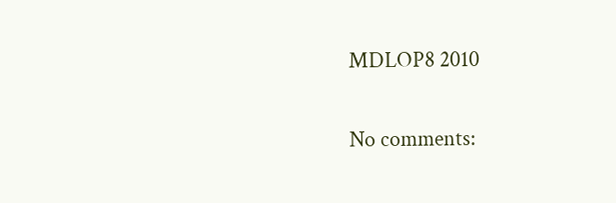MDLOP8 2010

No comments: